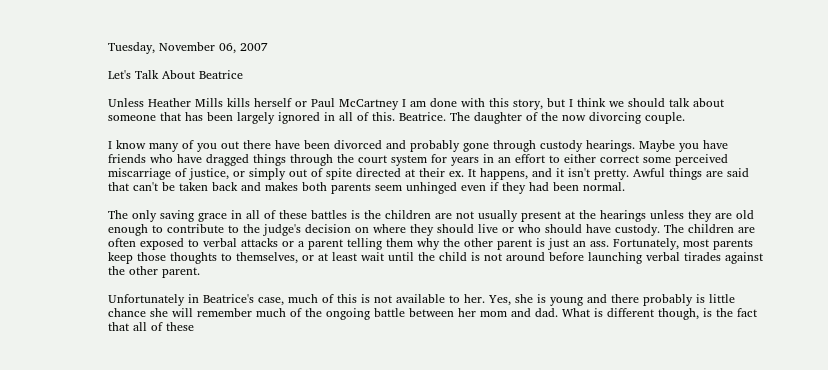Tuesday, November 06, 2007

Let's Talk About Beatrice

Unless Heather Mills kills herself or Paul McCartney I am done with this story, but I think we should talk about someone that has been largely ignored in all of this. Beatrice. The daughter of the now divorcing couple.

I know many of you out there have been divorced and probably gone through custody hearings. Maybe you have friends who have dragged things through the court system for years in an effort to either correct some perceived miscarriage of justice, or simply out of spite directed at their ex. It happens, and it isn't pretty. Awful things are said that can't be taken back and makes both parents seem unhinged even if they had been normal.

The only saving grace in all of these battles is the children are not usually present at the hearings unless they are old enough to contribute to the judge's decision on where they should live or who should have custody. The children are often exposed to verbal attacks or a parent telling them why the other parent is just an ass. Fortunately, most parents keep those thoughts to themselves, or at least wait until the child is not around before launching verbal tirades against the other parent.

Unfortunately in Beatrice's case, much of this is not available to her. Yes, she is young and there probably is little chance she will remember much of the ongoing battle between her mom and dad. What is different though, is the fact that all of these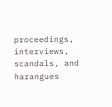proceedings, interviews, scandals, and harangues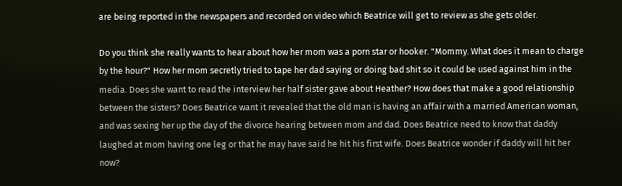are being reported in the newspapers and recorded on video which Beatrice will get to review as she gets older.

Do you think she really wants to hear about how her mom was a porn star or hooker. "Mommy. What does it mean to charge by the hour?" How her mom secretly tried to tape her dad saying or doing bad shit so it could be used against him in the media. Does she want to read the interview her half sister gave about Heather? How does that make a good relationship between the sisters? Does Beatrice want it revealed that the old man is having an affair with a married American woman, and was sexing her up the day of the divorce hearing between mom and dad. Does Beatrice need to know that daddy laughed at mom having one leg or that he may have said he hit his first wife. Does Beatrice wonder if daddy will hit her now?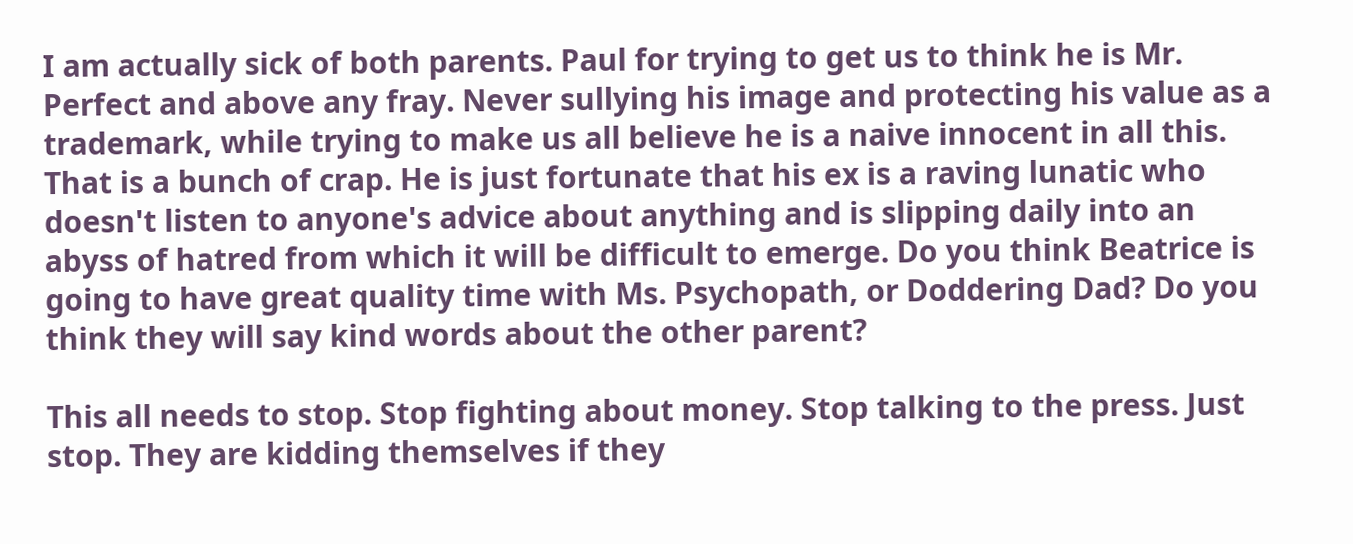I am actually sick of both parents. Paul for trying to get us to think he is Mr. Perfect and above any fray. Never sullying his image and protecting his value as a trademark, while trying to make us all believe he is a naive innocent in all this. That is a bunch of crap. He is just fortunate that his ex is a raving lunatic who doesn't listen to anyone's advice about anything and is slipping daily into an abyss of hatred from which it will be difficult to emerge. Do you think Beatrice is going to have great quality time with Ms. Psychopath, or Doddering Dad? Do you think they will say kind words about the other parent?

This all needs to stop. Stop fighting about money. Stop talking to the press. Just stop. They are kidding themselves if they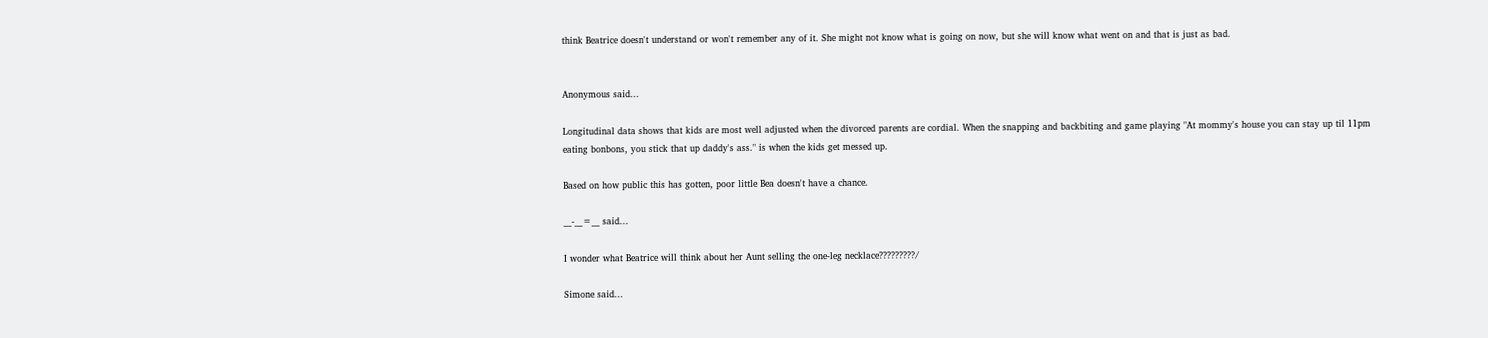think Beatrice doesn't understand or won't remember any of it. She might not know what is going on now, but she will know what went on and that is just as bad.


Anonymous said...

Longitudinal data shows that kids are most well adjusted when the divorced parents are cordial. When the snapping and backbiting and game playing "At mommy's house you can stay up til 11pm eating bonbons, you stick that up daddy's ass." is when the kids get messed up.

Based on how public this has gotten, poor little Bea doesn't have a chance.

__-__=__ said...

I wonder what Beatrice will think about her Aunt selling the one-leg necklace?????????/

Simone said...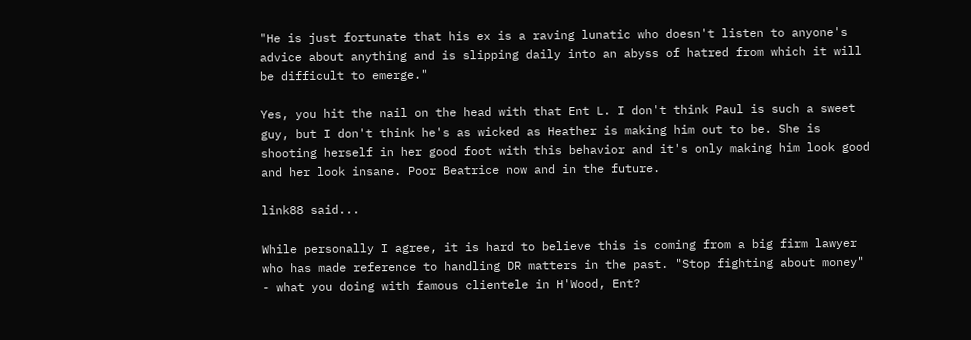"He is just fortunate that his ex is a raving lunatic who doesn't listen to anyone's advice about anything and is slipping daily into an abyss of hatred from which it will be difficult to emerge."

Yes, you hit the nail on the head with that Ent L. I don't think Paul is such a sweet guy, but I don't think he's as wicked as Heather is making him out to be. She is shooting herself in her good foot with this behavior and it's only making him look good and her look insane. Poor Beatrice now and in the future.

link88 said...

While personally I agree, it is hard to believe this is coming from a big firm lawyer who has made reference to handling DR matters in the past. "Stop fighting about money" - what you doing with famous clientele in H'Wood, Ent?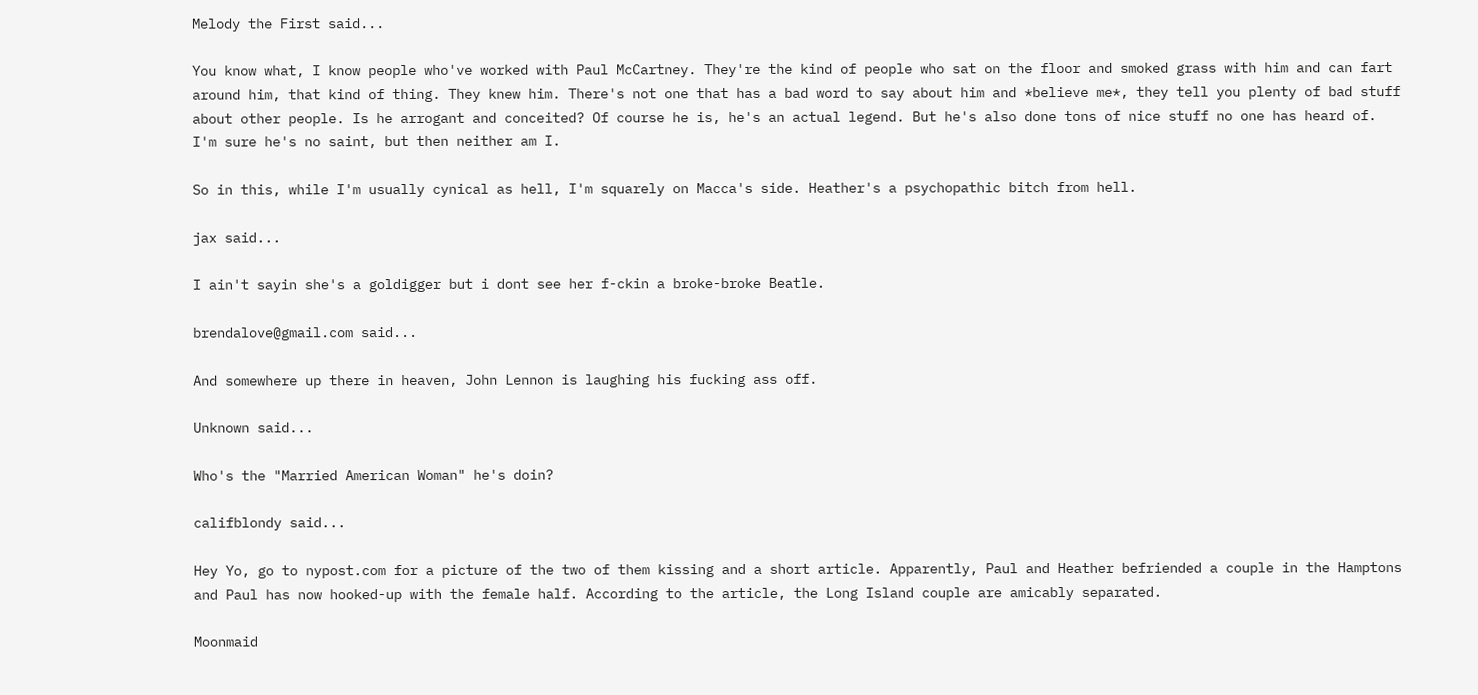Melody the First said...

You know what, I know people who've worked with Paul McCartney. They're the kind of people who sat on the floor and smoked grass with him and can fart around him, that kind of thing. They knew him. There's not one that has a bad word to say about him and *believe me*, they tell you plenty of bad stuff about other people. Is he arrogant and conceited? Of course he is, he's an actual legend. But he's also done tons of nice stuff no one has heard of. I'm sure he's no saint, but then neither am I.

So in this, while I'm usually cynical as hell, I'm squarely on Macca's side. Heather's a psychopathic bitch from hell.

jax said...

I ain't sayin she's a goldigger but i dont see her f-ckin a broke-broke Beatle.

brendalove@gmail.com said...

And somewhere up there in heaven, John Lennon is laughing his fucking ass off.

Unknown said...

Who's the "Married American Woman" he's doin?

califblondy said...

Hey Yo, go to nypost.com for a picture of the two of them kissing and a short article. Apparently, Paul and Heather befriended a couple in the Hamptons and Paul has now hooked-up with the female half. According to the article, the Long Island couple are amicably separated.

Moonmaid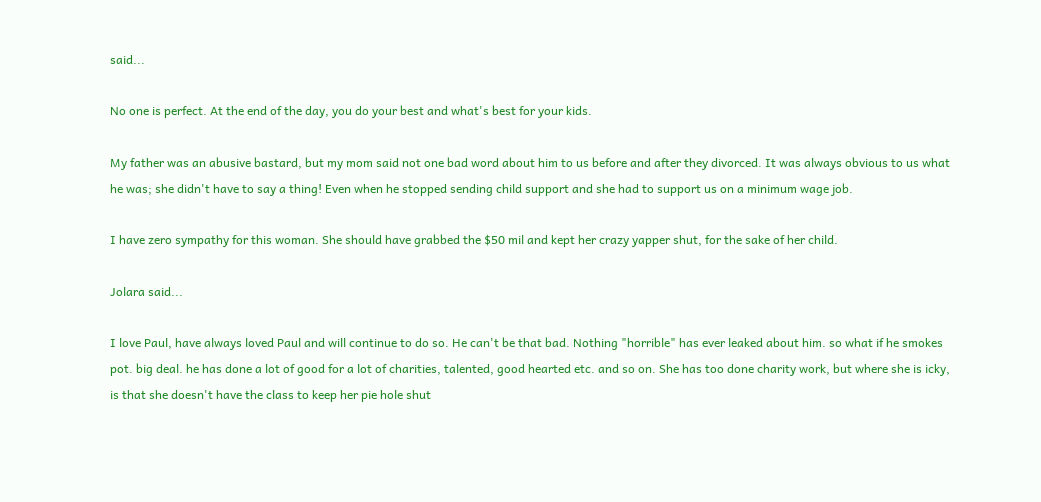said...

No one is perfect. At the end of the day, you do your best and what's best for your kids.

My father was an abusive bastard, but my mom said not one bad word about him to us before and after they divorced. It was always obvious to us what he was; she didn't have to say a thing! Even when he stopped sending child support and she had to support us on a minimum wage job.

I have zero sympathy for this woman. She should have grabbed the $50 mil and kept her crazy yapper shut, for the sake of her child.

Jolara said...

I love Paul, have always loved Paul and will continue to do so. He can't be that bad. Nothing "horrible" has ever leaked about him. so what if he smokes pot. big deal. he has done a lot of good for a lot of charities, talented, good hearted etc. and so on. She has too done charity work, but where she is icky, is that she doesn't have the class to keep her pie hole shut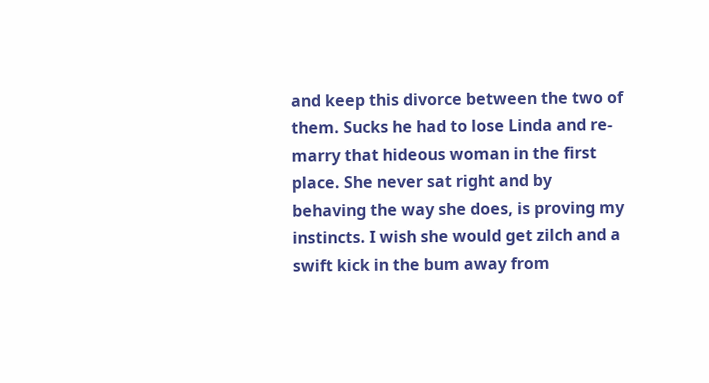and keep this divorce between the two of them. Sucks he had to lose Linda and re-marry that hideous woman in the first place. She never sat right and by behaving the way she does, is proving my instincts. I wish she would get zilch and a swift kick in the bum away from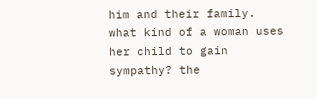him and their family. what kind of a woman uses her child to gain sympathy? the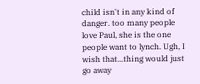child isn't in any kind of danger. too many people love Paul, she is the one people want to lynch. Ugh, I wish that...thing would just go away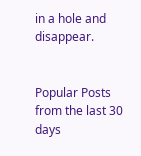in a hole and disappear.


Popular Posts from the last 30 days